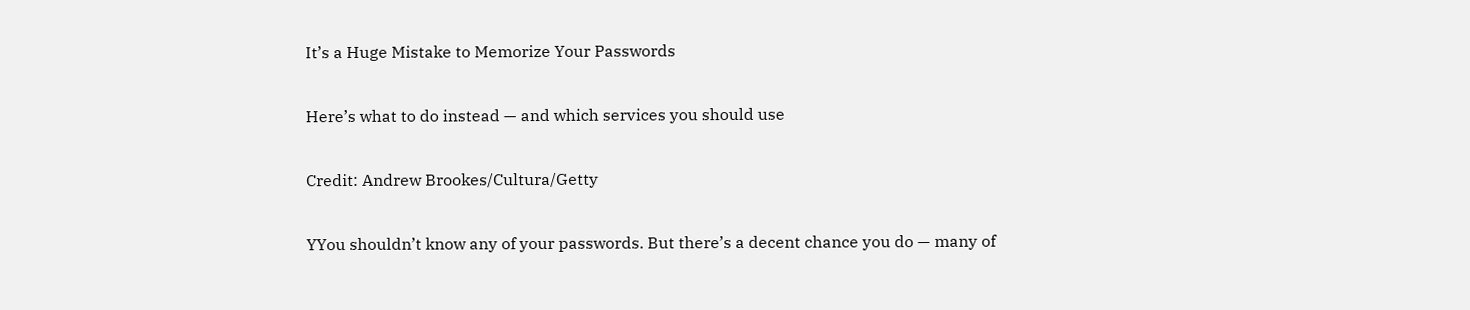It’s a Huge Mistake to Memorize Your Passwords

Here’s what to do instead — and which services you should use

Credit: Andrew Brookes/Cultura/Getty

YYou shouldn’t know any of your passwords. But there’s a decent chance you do — many of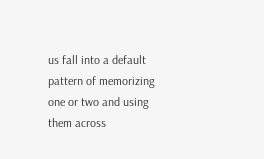us fall into a default pattern of memorizing one or two and using them across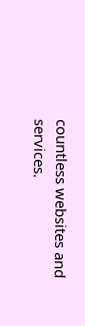countless websites and services.